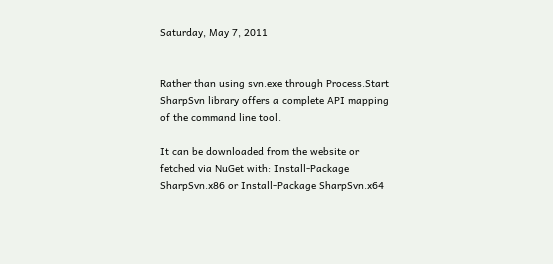Saturday, May 7, 2011


Rather than using svn.exe through Process.Start SharpSvn library offers a complete API mapping of the command line tool.

It can be downloaded from the website or fetched via NuGet with: Install-Package SharpSvn.x86 or Install-Package SharpSvn.x64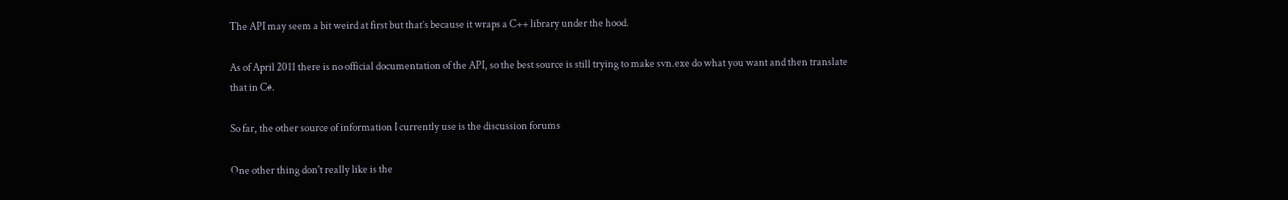The API may seem a bit weird at first but that’s because it wraps a C++ library under the hood.

As of April 2011 there is no official documentation of the API, so the best source is still trying to make svn.exe do what you want and then translate that in C#.

So far, the other source of information I currently use is the discussion forums

One other thing don't really like is the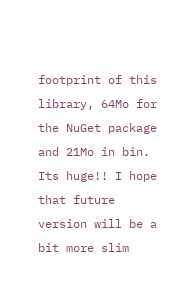footprint of this library, 64Mo for the NuGet package and 21Mo in bin. Its huge!! I hope that future version will be a bit more slim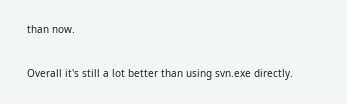than now.

Overall it's still a lot better than using svn.exe directly.